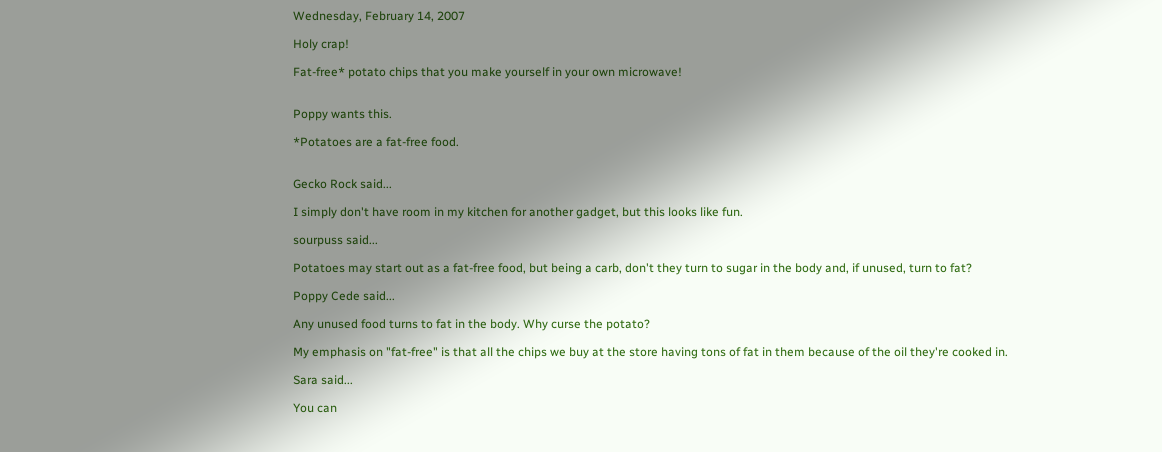Wednesday, February 14, 2007

Holy crap!

Fat-free* potato chips that you make yourself in your own microwave!


Poppy wants this.

*Potatoes are a fat-free food.


Gecko Rock said...

I simply don't have room in my kitchen for another gadget, but this looks like fun.

sourpuss said...

Potatoes may start out as a fat-free food, but being a carb, don't they turn to sugar in the body and, if unused, turn to fat?

Poppy Cede said...

Any unused food turns to fat in the body. Why curse the potato?

My emphasis on "fat-free" is that all the chips we buy at the store having tons of fat in them because of the oil they're cooked in.

Sara said...

You can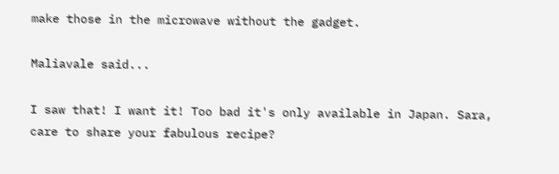make those in the microwave without the gadget.

Maliavale said...

I saw that! I want it! Too bad it's only available in Japan. Sara, care to share your fabulous recipe?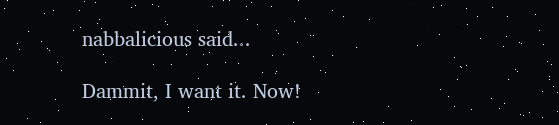nabbalicious said...

Dammit, I want it. Now!